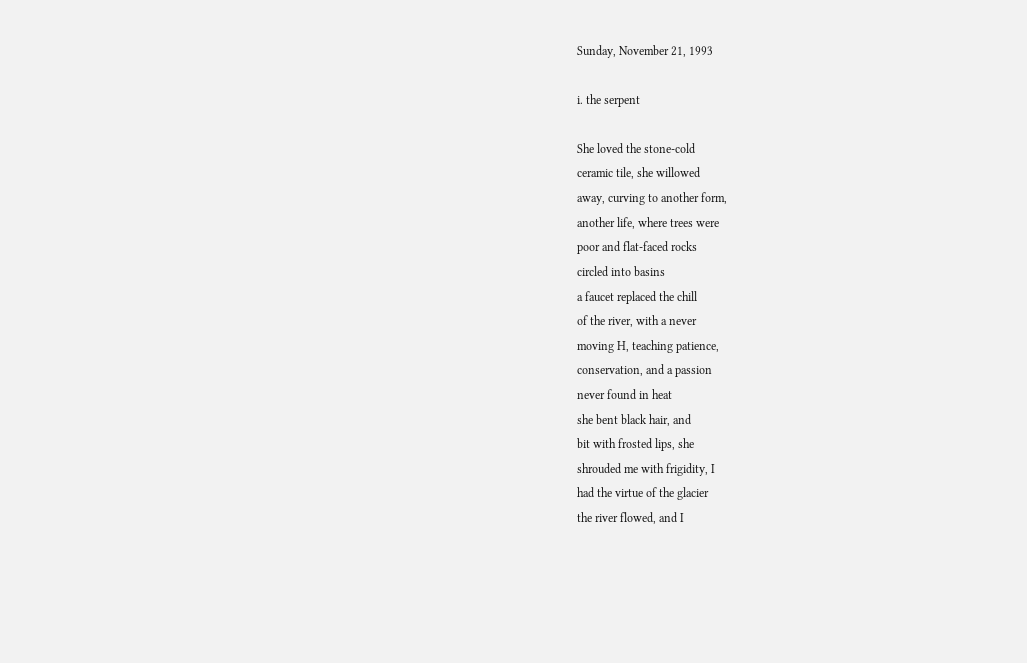Sunday, November 21, 1993

i. the serpent

She loved the stone-cold
ceramic tile, she willowed
away, curving to another form,
another life, where trees were
poor and flat-faced rocks
circled into basins
a faucet replaced the chill
of the river, with a never
moving H, teaching patience,
conservation, and a passion
never found in heat
she bent black hair, and
bit with frosted lips, she
shrouded me with frigidity, I
had the virtue of the glacier
the river flowed, and I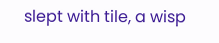slept with tile, a wisp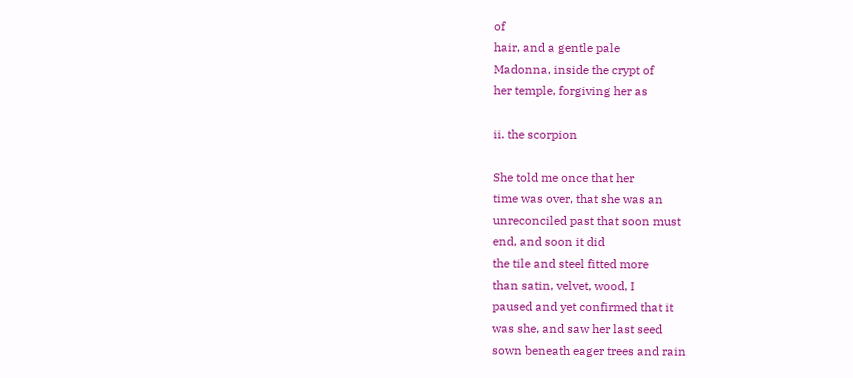of
hair, and a gentle pale
Madonna, inside the crypt of
her temple, forgiving her as

ii. the scorpion

She told me once that her
time was over, that she was an
unreconciled past that soon must
end, and soon it did
the tile and steel fitted more
than satin, velvet, wood, I
paused and yet confirmed that it
was she, and saw her last seed
sown beneath eager trees and rain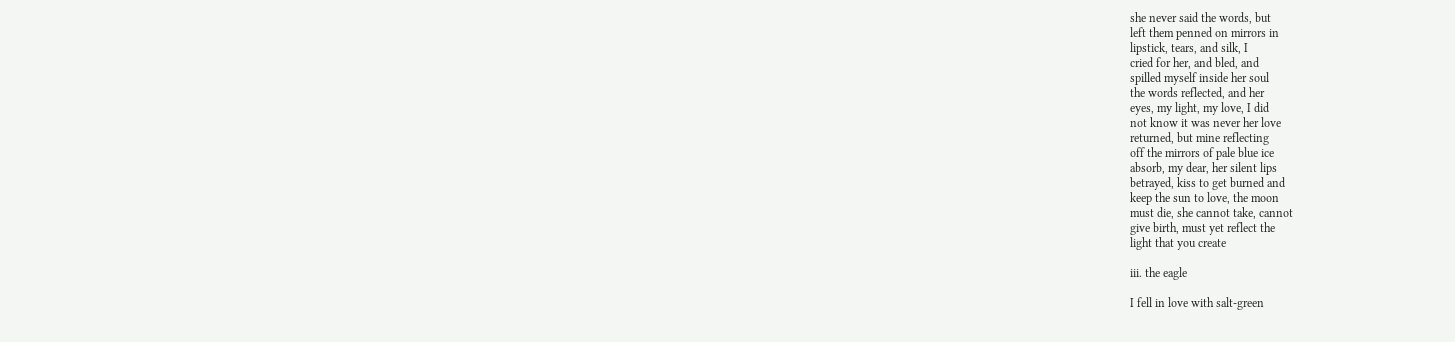she never said the words, but
left them penned on mirrors in
lipstick, tears, and silk, I
cried for her, and bled, and
spilled myself inside her soul
the words reflected, and her
eyes, my light, my love, I did
not know it was never her love
returned, but mine reflecting
off the mirrors of pale blue ice
absorb, my dear, her silent lips
betrayed, kiss to get burned and
keep the sun to love, the moon
must die, she cannot take, cannot
give birth, must yet reflect the
light that you create

iii. the eagle

I fell in love with salt-green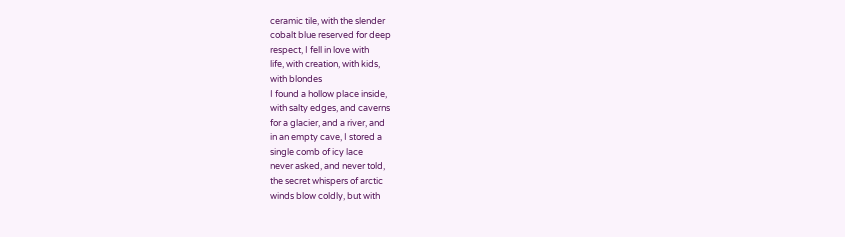ceramic tile, with the slender
cobalt blue reserved for deep
respect, I fell in love with
life, with creation, with kids,
with blondes
I found a hollow place inside,
with salty edges, and caverns
for a glacier, and a river, and
in an empty cave, I stored a
single comb of icy lace
never asked, and never told,
the secret whispers of arctic
winds blow coldly, but with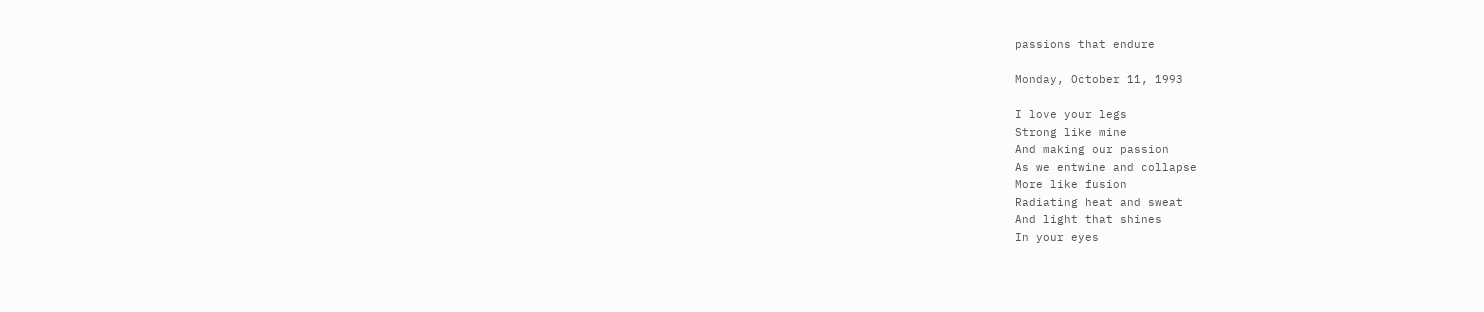passions that endure

Monday, October 11, 1993

I love your legs
Strong like mine
And making our passion
As we entwine and collapse
More like fusion
Radiating heat and sweat
And light that shines
In your eyes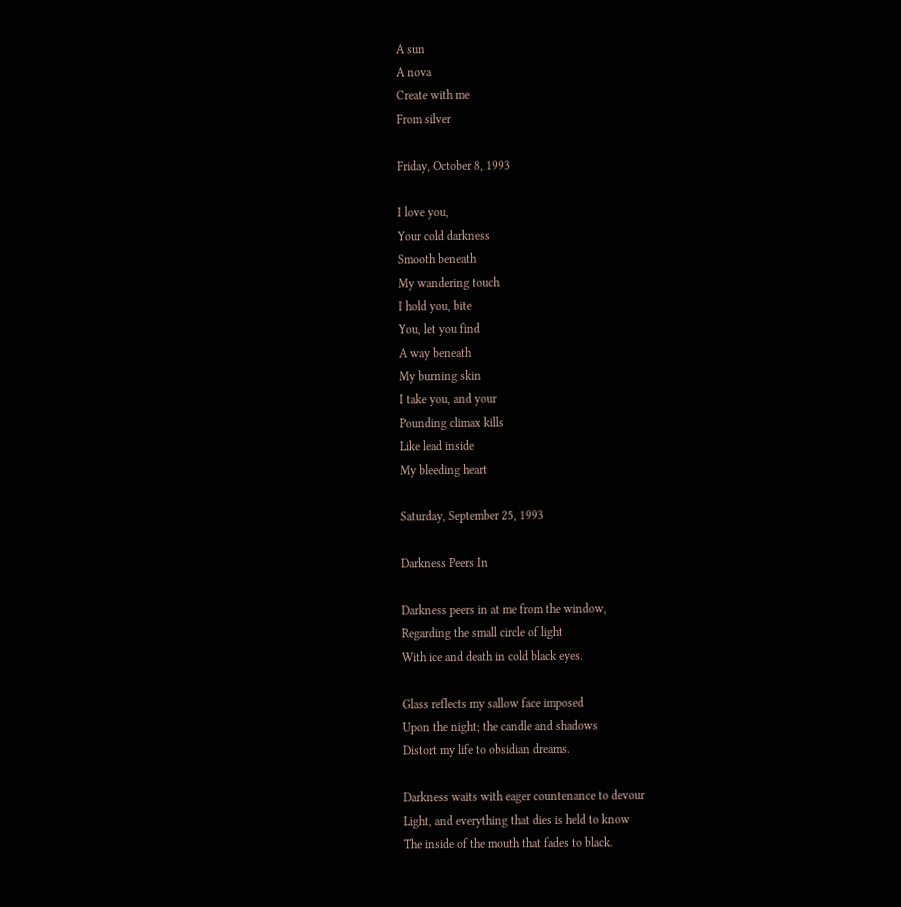A sun
A nova
Create with me
From silver

Friday, October 8, 1993

I love you,
Your cold darkness
Smooth beneath
My wandering touch
I hold you, bite
You, let you find
A way beneath
My burning skin
I take you, and your
Pounding climax kills
Like lead inside
My bleeding heart

Saturday, September 25, 1993

Darkness Peers In

Darkness peers in at me from the window,
Regarding the small circle of light
With ice and death in cold black eyes.

Glass reflects my sallow face imposed
Upon the night; the candle and shadows
Distort my life to obsidian dreams.

Darkness waits with eager countenance to devour
Light, and everything that dies is held to know
The inside of the mouth that fades to black.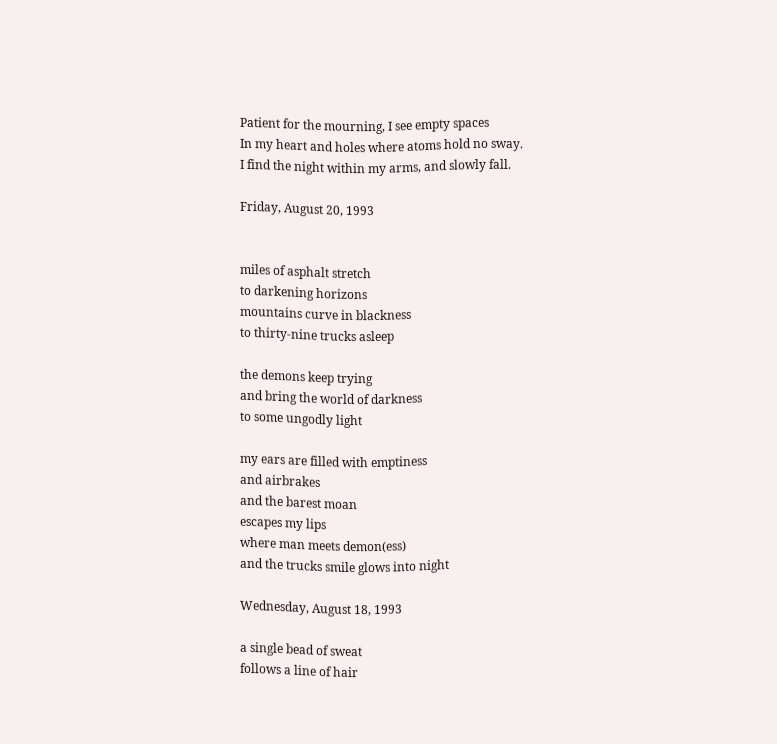Patient for the mourning, I see empty spaces
In my heart and holes where atoms hold no sway.
I find the night within my arms, and slowly fall.

Friday, August 20, 1993


miles of asphalt stretch
to darkening horizons
mountains curve in blackness
to thirty-nine trucks asleep

the demons keep trying
and bring the world of darkness
to some ungodly light

my ears are filled with emptiness
and airbrakes
and the barest moan
escapes my lips
where man meets demon(ess)
and the trucks smile glows into night

Wednesday, August 18, 1993

a single bead of sweat
follows a line of hair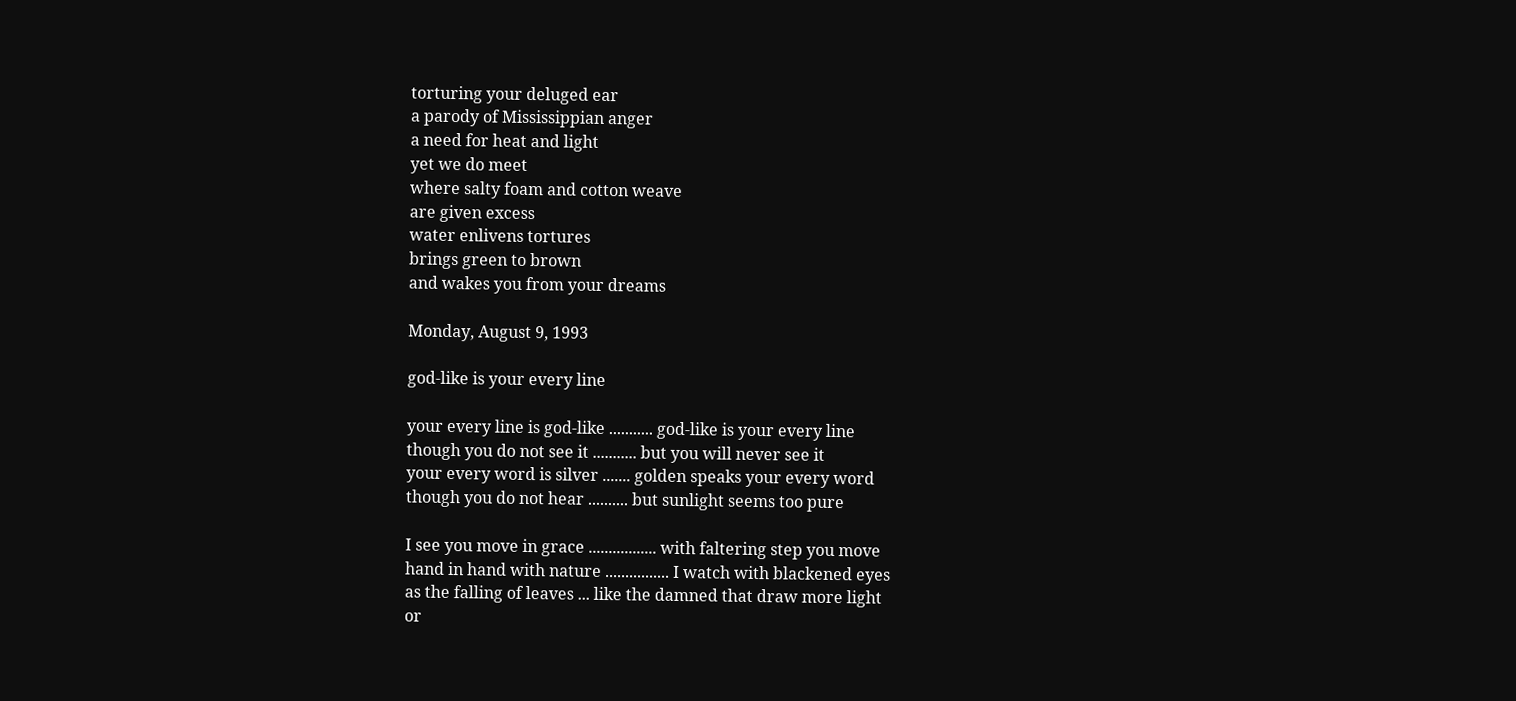torturing your deluged ear
a parody of Mississippian anger
a need for heat and light
yet we do meet
where salty foam and cotton weave
are given excess
water enlivens tortures
brings green to brown
and wakes you from your dreams

Monday, August 9, 1993

god-like is your every line

your every line is god-like ........... god-like is your every line
though you do not see it ........... but you will never see it
your every word is silver ....... golden speaks your every word
though you do not hear .......... but sunlight seems too pure

I see you move in grace ................. with faltering step you move
hand in hand with nature ................ I watch with blackened eyes
as the falling of leaves ... like the damned that draw more light
or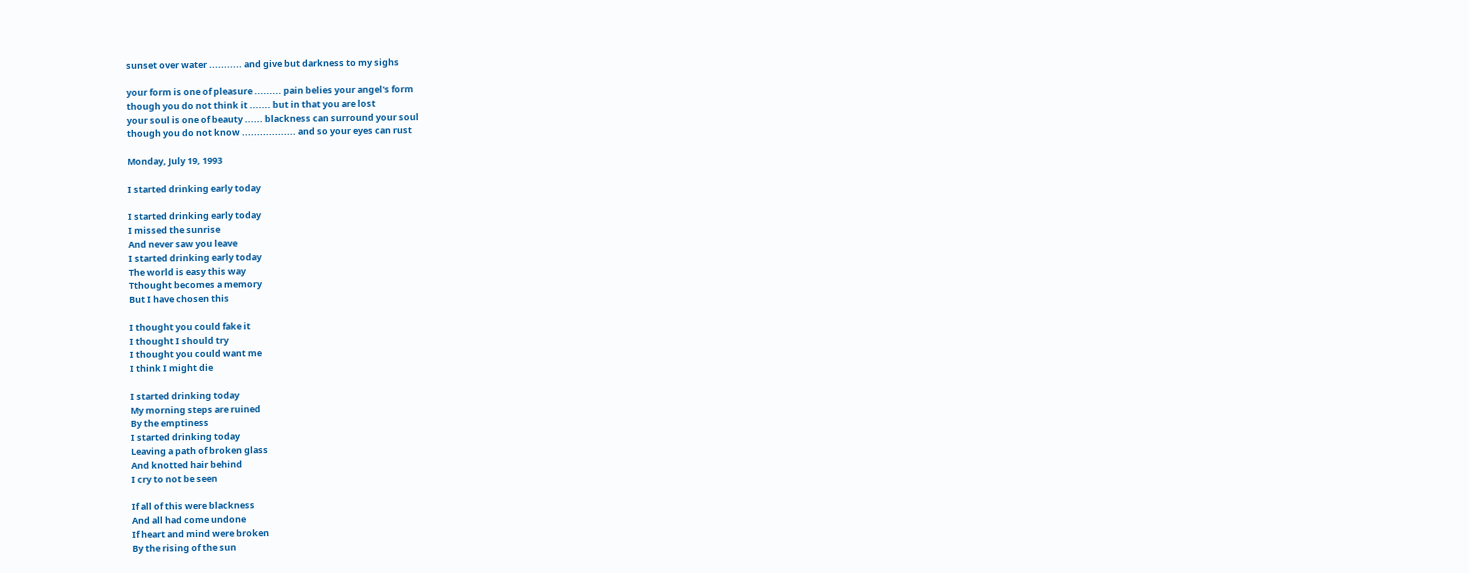sunset over water ........... and give but darkness to my sighs

your form is one of pleasure ......... pain belies your angel's form
though you do not think it ....... but in that you are lost
your soul is one of beauty ...... blackness can surround your soul
though you do not know .................. and so your eyes can rust

Monday, July 19, 1993

I started drinking early today

I started drinking early today
I missed the sunrise
And never saw you leave
I started drinking early today
The world is easy this way
Tthought becomes a memory
But I have chosen this

I thought you could fake it
I thought I should try
I thought you could want me
I think I might die

I started drinking today
My morning steps are ruined
By the emptiness
I started drinking today
Leaving a path of broken glass
And knotted hair behind
I cry to not be seen

If all of this were blackness
And all had come undone
If heart and mind were broken
By the rising of the sun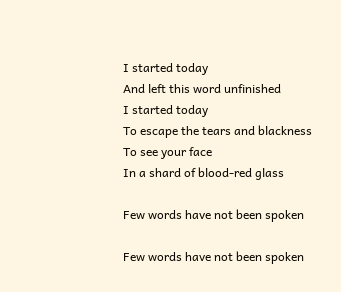I started today
And left this word unfinished
I started today
To escape the tears and blackness
To see your face
In a shard of blood-red glass

Few words have not been spoken

Few words have not been spoken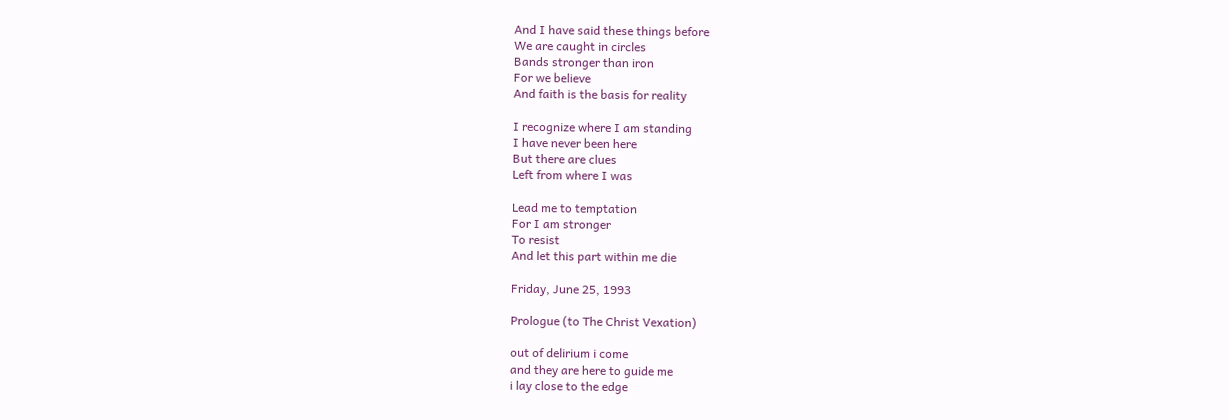And I have said these things before
We are caught in circles
Bands stronger than iron
For we believe
And faith is the basis for reality

I recognize where I am standing
I have never been here
But there are clues
Left from where I was

Lead me to temptation
For I am stronger
To resist
And let this part within me die

Friday, June 25, 1993

Prologue (to The Christ Vexation)

out of delirium i come
and they are here to guide me
i lay close to the edge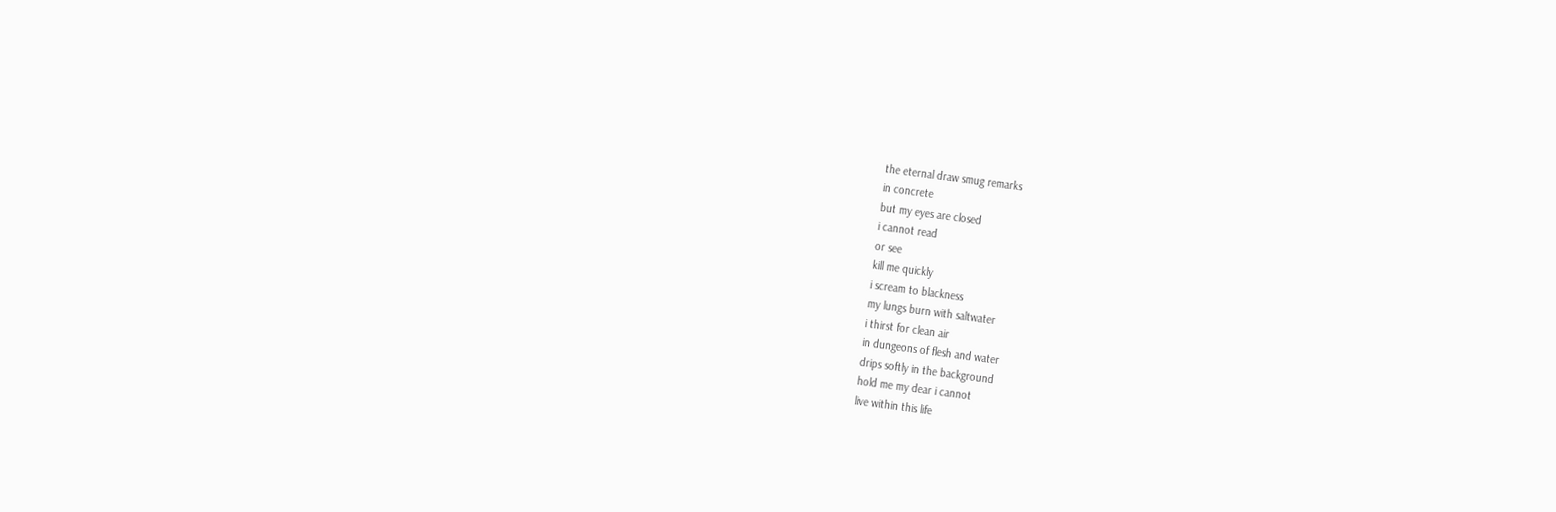the eternal draw smug remarks
in concrete
but my eyes are closed
i cannot read
or see
kill me quickly
i scream to blackness
my lungs burn with saltwater
i thirst for clean air
in dungeons of flesh and water
drips softly in the background
hold me my dear i cannot
live within this life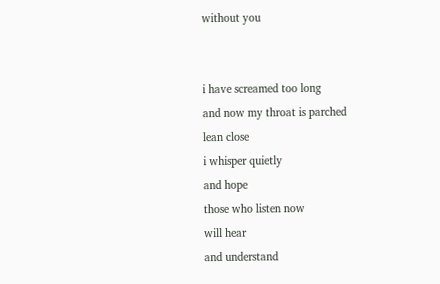without you


i have screamed too long
and now my throat is parched
lean close
i whisper quietly
and hope
those who listen now
will hear
and understand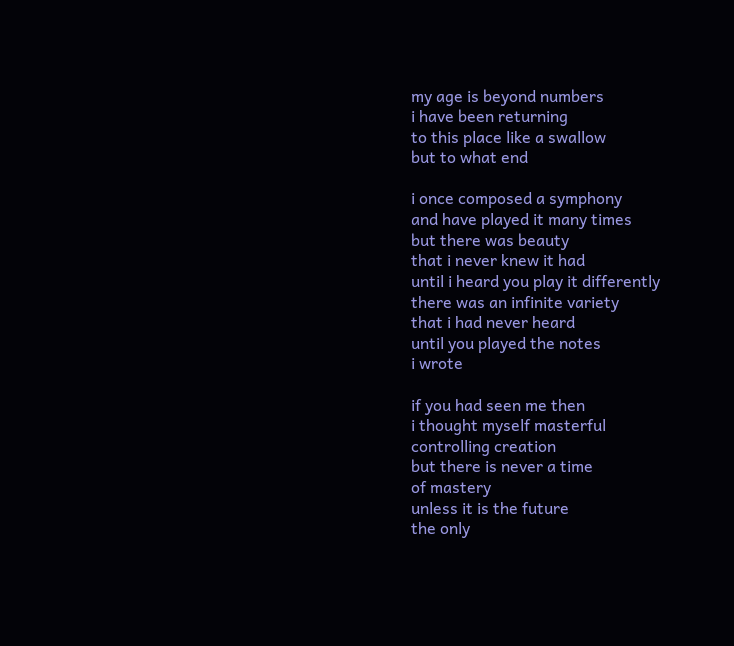my age is beyond numbers
i have been returning
to this place like a swallow
but to what end

i once composed a symphony
and have played it many times
but there was beauty
that i never knew it had
until i heard you play it differently
there was an infinite variety
that i had never heard
until you played the notes
i wrote

if you had seen me then
i thought myself masterful
controlling creation
but there is never a time
of mastery
unless it is the future
the only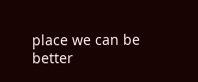place we can be better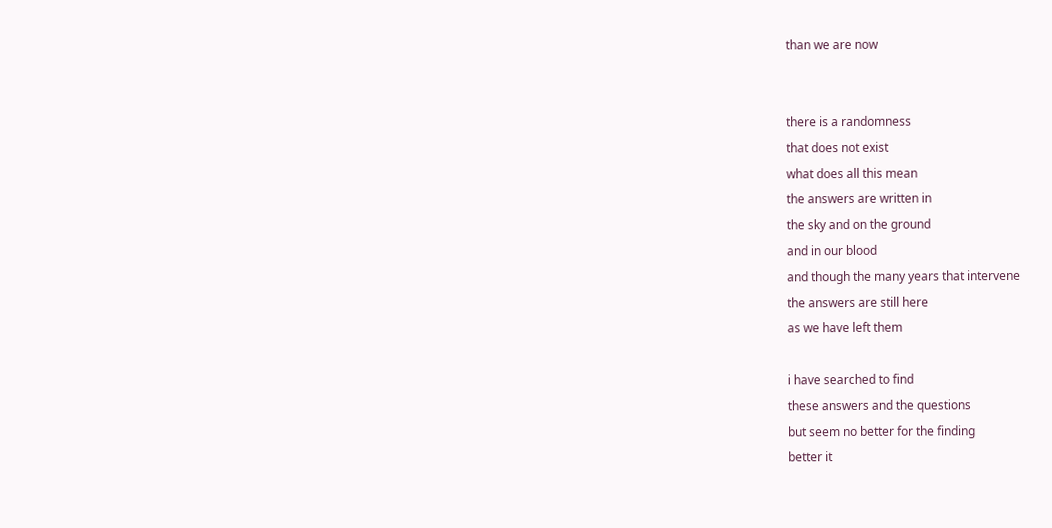than we are now


there is a randomness
that does not exist
what does all this mean
the answers are written in
the sky and on the ground
and in our blood
and though the many years that intervene
the answers are still here
as we have left them

i have searched to find
these answers and the questions
but seem no better for the finding
better it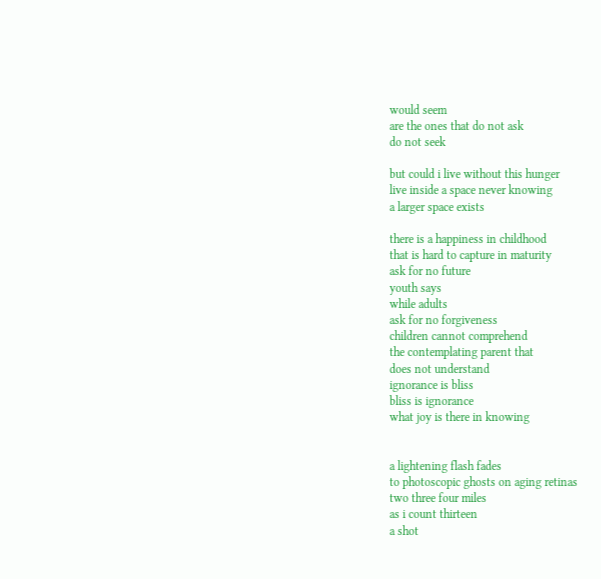would seem
are the ones that do not ask
do not seek

but could i live without this hunger
live inside a space never knowing
a larger space exists

there is a happiness in childhood
that is hard to capture in maturity
ask for no future
youth says
while adults
ask for no forgiveness
children cannot comprehend
the contemplating parent that
does not understand
ignorance is bliss
bliss is ignorance
what joy is there in knowing


a lightening flash fades
to photoscopic ghosts on aging retinas
two three four miles
as i count thirteen
a shot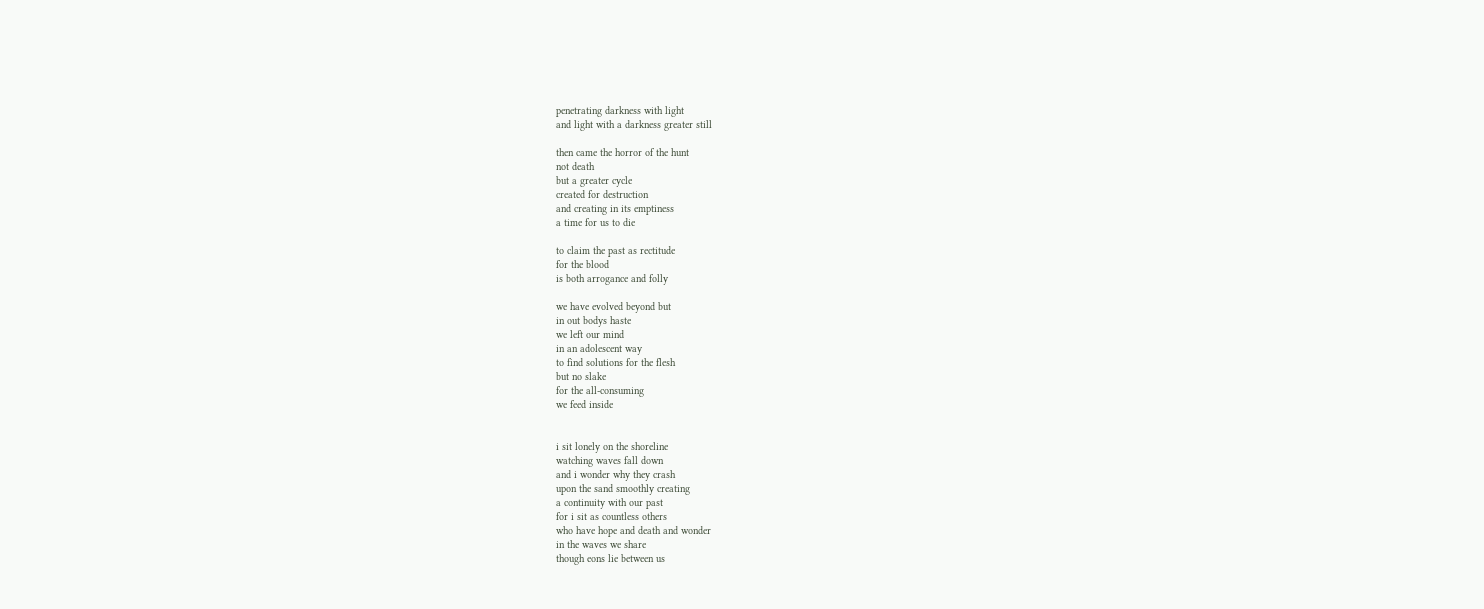penetrating darkness with light
and light with a darkness greater still

then came the horror of the hunt
not death
but a greater cycle
created for destruction
and creating in its emptiness
a time for us to die

to claim the past as rectitude
for the blood
is both arrogance and folly

we have evolved beyond but
in out bodys haste
we left our mind
in an adolescent way
to find solutions for the flesh
but no slake
for the all-consuming
we feed inside


i sit lonely on the shoreline
watching waves fall down
and i wonder why they crash
upon the sand smoothly creating
a continuity with our past
for i sit as countless others
who have hope and death and wonder
in the waves we share
though eons lie between us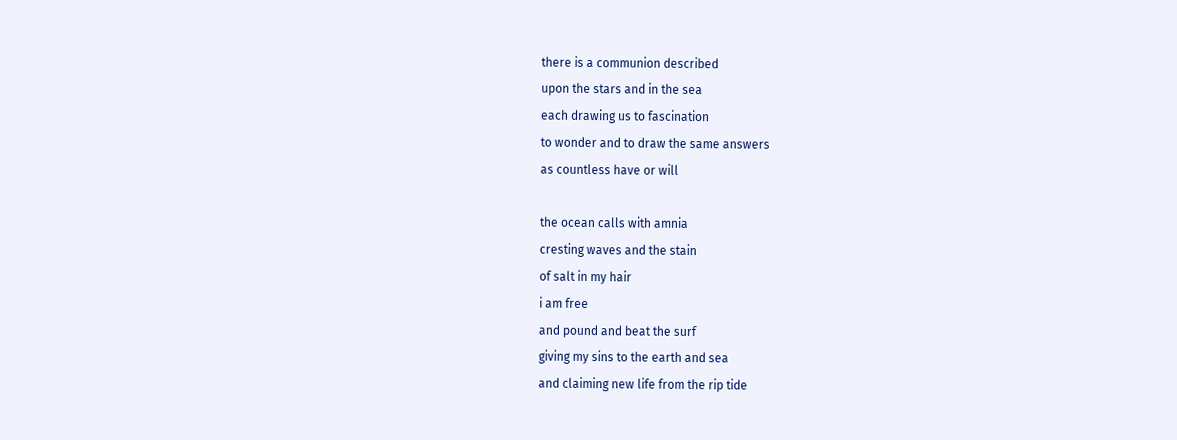there is a communion described
upon the stars and in the sea
each drawing us to fascination
to wonder and to draw the same answers
as countless have or will

the ocean calls with amnia
cresting waves and the stain
of salt in my hair
i am free
and pound and beat the surf
giving my sins to the earth and sea
and claiming new life from the rip tide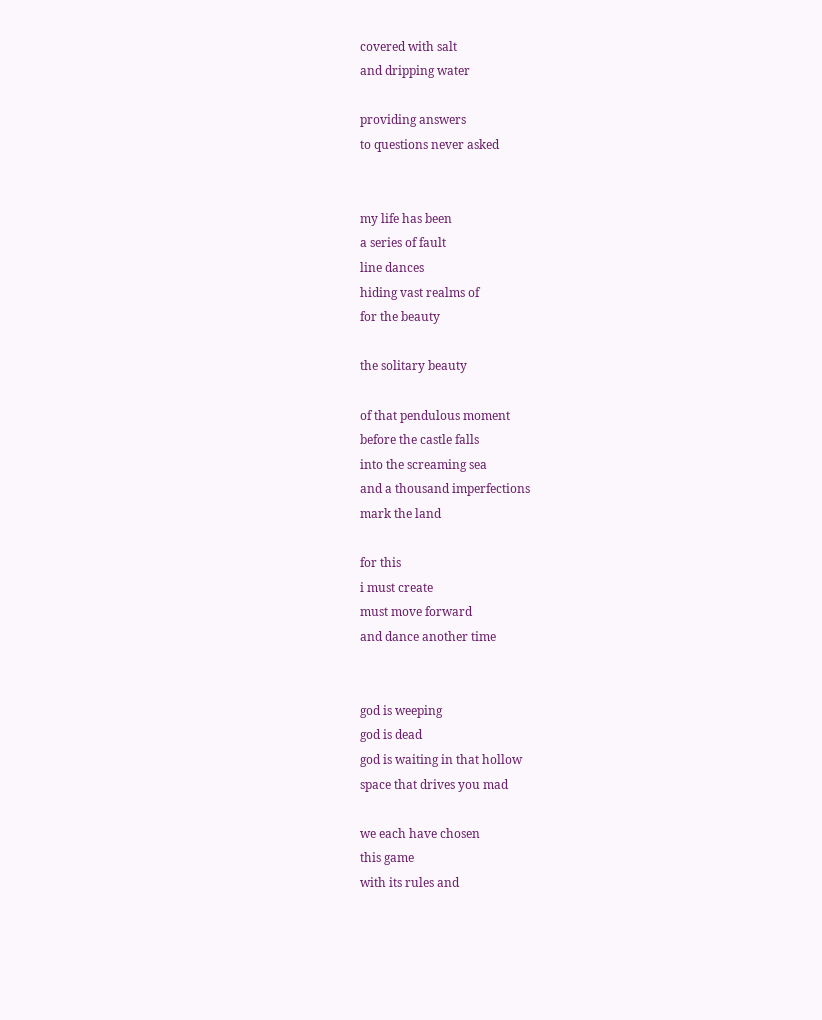covered with salt
and dripping water

providing answers
to questions never asked


my life has been
a series of fault
line dances
hiding vast realms of
for the beauty

the solitary beauty

of that pendulous moment
before the castle falls
into the screaming sea
and a thousand imperfections
mark the land

for this
i must create
must move forward
and dance another time


god is weeping
god is dead
god is waiting in that hollow
space that drives you mad

we each have chosen
this game
with its rules and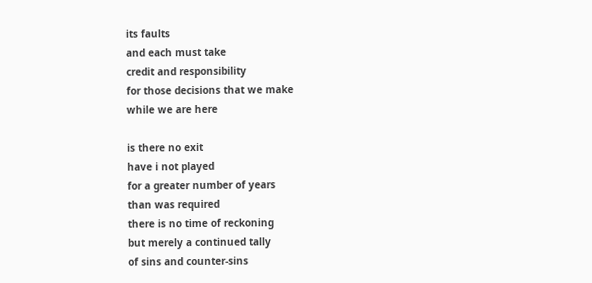its faults
and each must take
credit and responsibility
for those decisions that we make
while we are here

is there no exit
have i not played
for a greater number of years
than was required
there is no time of reckoning
but merely a continued tally
of sins and counter-sins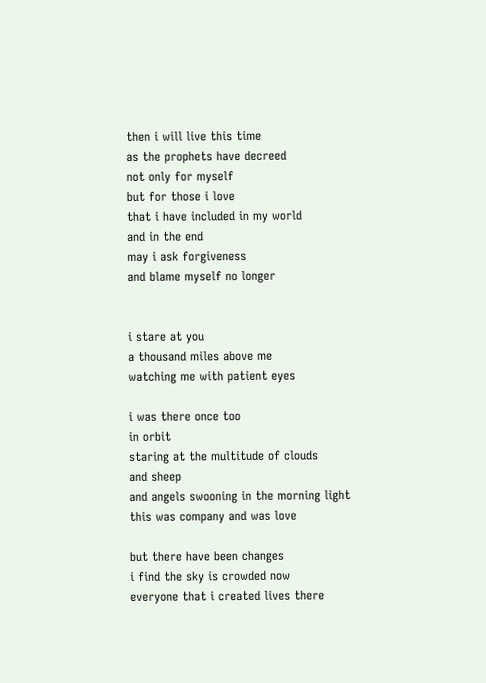then i will live this time
as the prophets have decreed
not only for myself
but for those i love
that i have included in my world
and in the end
may i ask forgiveness
and blame myself no longer


i stare at you
a thousand miles above me
watching me with patient eyes

i was there once too
in orbit
staring at the multitude of clouds
and sheep
and angels swooning in the morning light
this was company and was love

but there have been changes
i find the sky is crowded now
everyone that i created lives there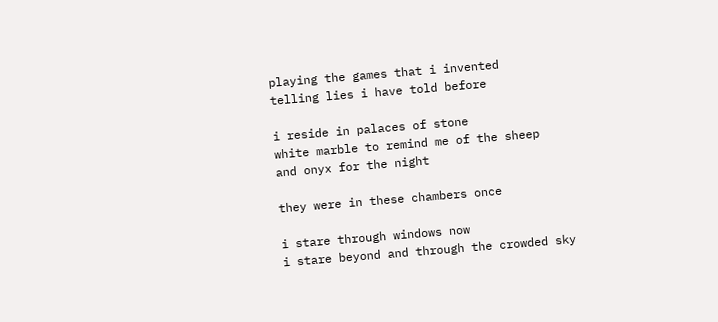playing the games that i invented
telling lies i have told before

i reside in palaces of stone
white marble to remind me of the sheep
and onyx for the night

they were in these chambers once

i stare through windows now
i stare beyond and through the crowded sky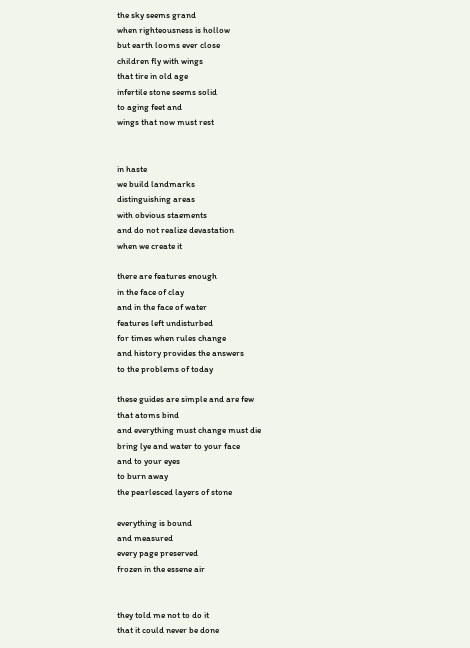the sky seems grand
when righteousness is hollow
but earth looms ever close
children fly with wings
that tire in old age
infertile stone seems solid
to aging feet and
wings that now must rest


in haste
we build landmarks
distinguishing areas
with obvious staements
and do not realize devastation
when we create it

there are features enough
in the face of clay
and in the face of water
features left undisturbed
for times when rules change
and history provides the answers
to the problems of today

these guides are simple and are few
that atoms bind
and everything must change must die
bring lye and water to your face
and to your eyes
to burn away
the pearlesced layers of stone

everything is bound
and measured
every page preserved
frozen in the essene air


they told me not to do it
that it could never be done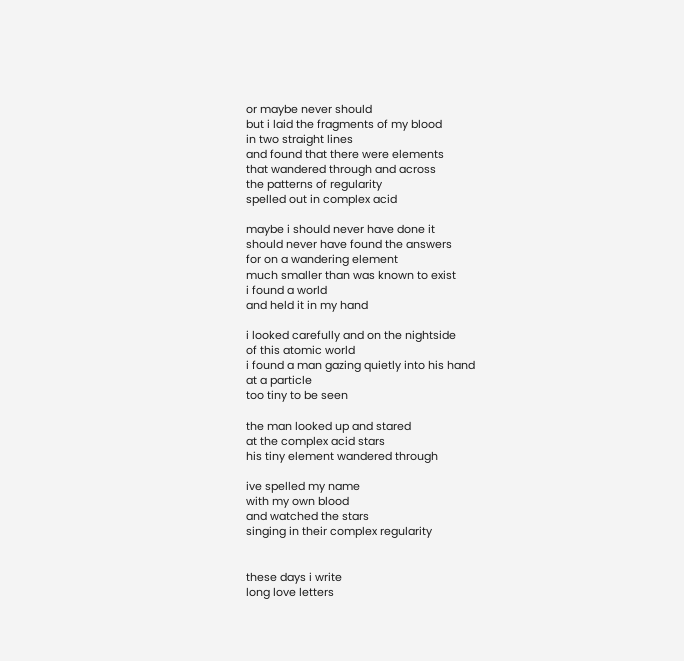or maybe never should
but i laid the fragments of my blood
in two straight lines
and found that there were elements
that wandered through and across
the patterns of regularity
spelled out in complex acid

maybe i should never have done it
should never have found the answers
for on a wandering element
much smaller than was known to exist
i found a world
and held it in my hand

i looked carefully and on the nightside
of this atomic world
i found a man gazing quietly into his hand
at a particle
too tiny to be seen

the man looked up and stared
at the complex acid stars
his tiny element wandered through

ive spelled my name
with my own blood
and watched the stars
singing in their complex regularity


these days i write
long love letters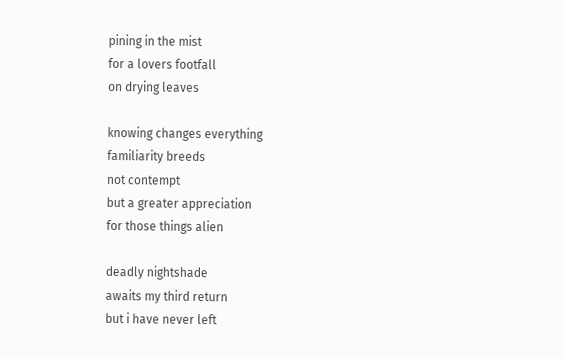pining in the mist
for a lovers footfall
on drying leaves

knowing changes everything
familiarity breeds
not contempt
but a greater appreciation
for those things alien

deadly nightshade
awaits my third return
but i have never left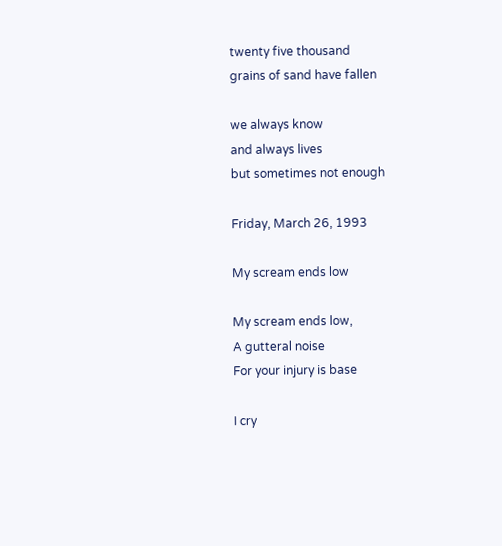twenty five thousand
grains of sand have fallen

we always know
and always lives
but sometimes not enough

Friday, March 26, 1993

My scream ends low

My scream ends low,
A gutteral noise
For your injury is base

I cry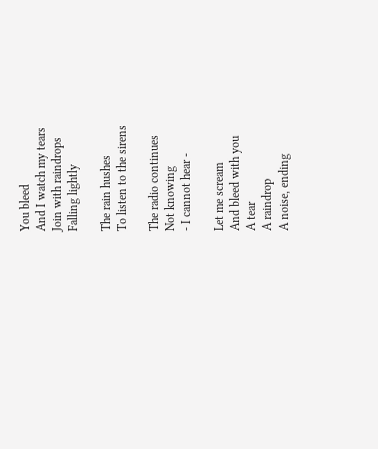You bleed
And I watch my tears
Join with raindrops
Falling lightly

The rain hushes
To listen to the sirens

The radio continues
Not knowing
- I cannot hear -

Let me scream
And bleed with you
A tear
A raindrop
A noise, ending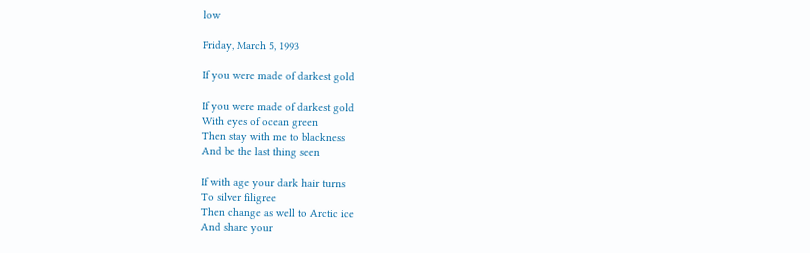low

Friday, March 5, 1993

If you were made of darkest gold

If you were made of darkest gold
With eyes of ocean green
Then stay with me to blackness
And be the last thing seen

If with age your dark hair turns
To silver filigree
Then change as well to Arctic ice
And share your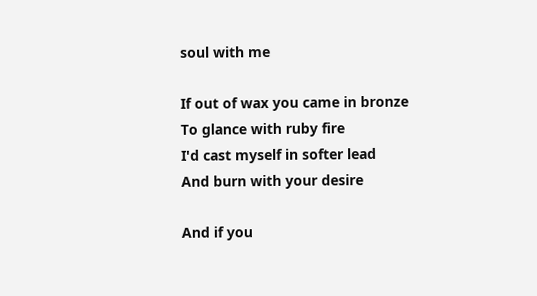soul with me

If out of wax you came in bronze
To glance with ruby fire
I'd cast myself in softer lead
And burn with your desire

And if you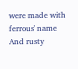were made with ferrous' name
And rusty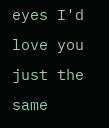eyes I'd love you just the same